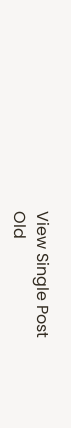View Single Post
Old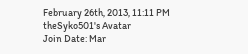February 26th, 2013, 11:11 PM
theSyko501's Avatar
Join Date: Mar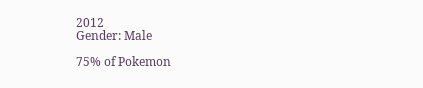2012
Gender: Male

75% of Pokemon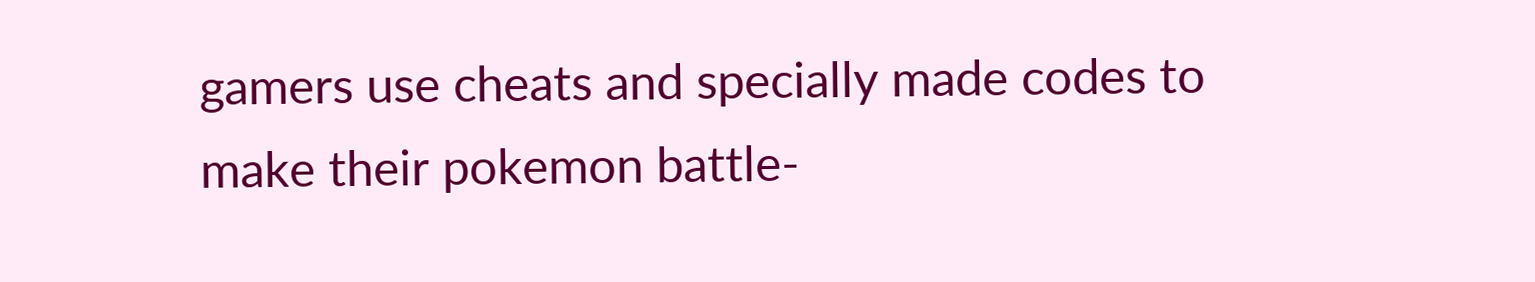gamers use cheats and specially made codes to make their pokemon battle-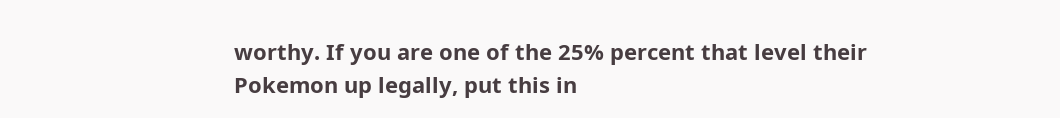worthy. If you are one of the 25% percent that level their Pokemon up legally, put this in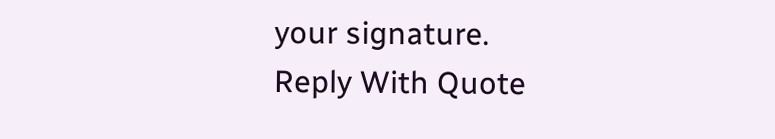your signature.
Reply With Quote